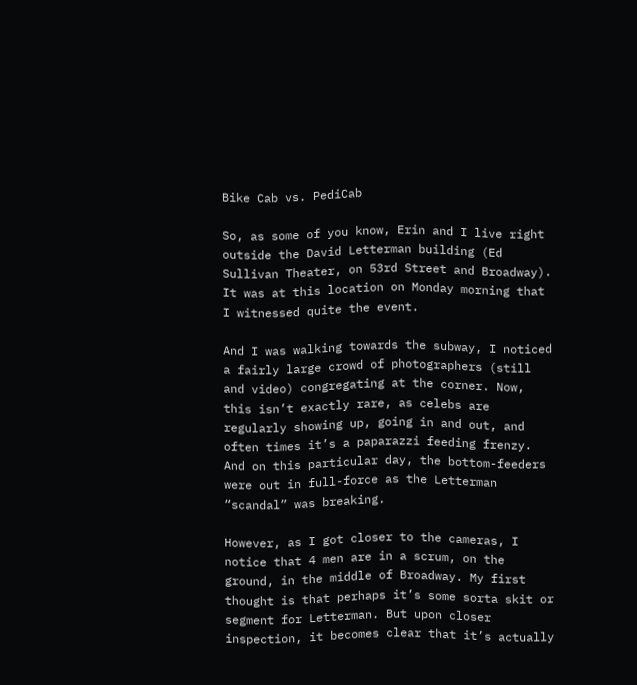Bike Cab vs. PediCab

So, as some of you know, Erin and I live right outside the David Letterman building (Ed Sullivan Theater, on 53rd Street and Broadway).  It was at this location on Monday morning that I witnessed quite the event.

And I was walking towards the subway, I noticed a fairly large crowd of photographers (still and video) congregating at the corner. Now, this isn’t exactly rare, as celebs are regularly showing up, going in and out, and often times it’s a paparazzi feeding frenzy.  And on this particular day, the bottom-feeders were out in full-force as the Letterman “scandal” was breaking.

However, as I got closer to the cameras, I notice that 4 men are in a scrum, on the ground, in the middle of Broadway. My first thought is that perhaps it’s some sorta skit or segment for Letterman. But upon closer inspection, it becomes clear that it’s actually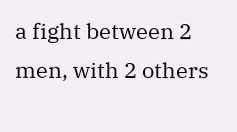a fight between 2 men, with 2 others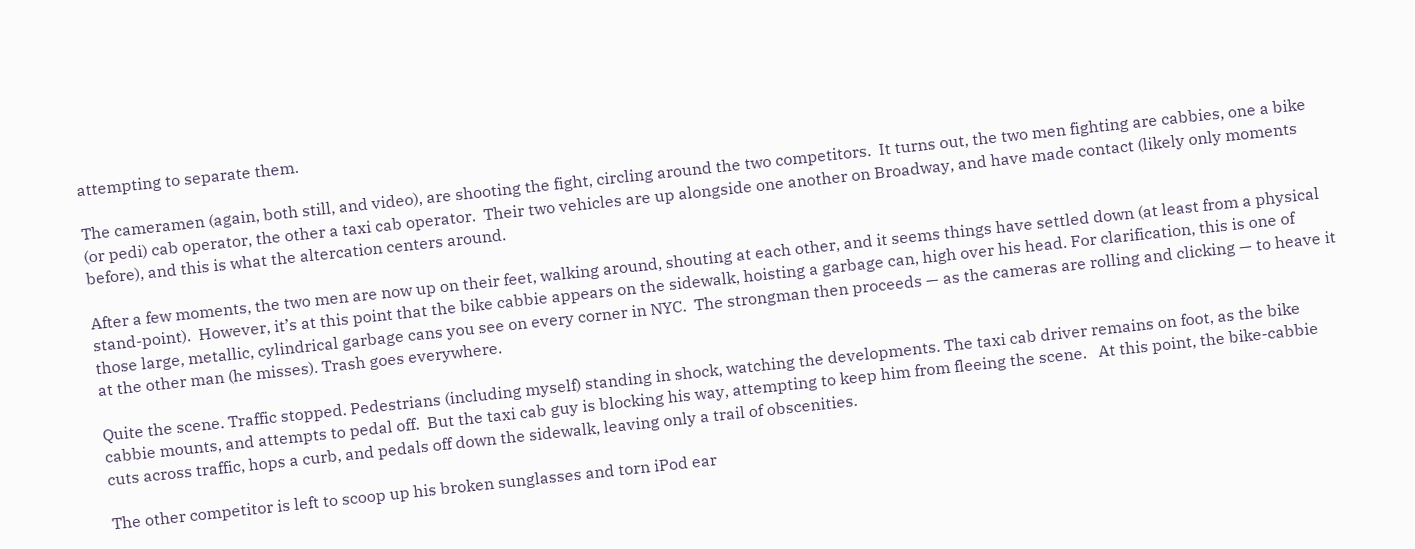attempting to separate them.

The cameramen (again, both still, and video), are shooting the fight, circling around the two competitors.  It turns out, the two men fighting are cabbies, one a bike (or pedi) cab operator, the other a taxi cab operator.  Their two vehicles are up alongside one another on Broadway, and have made contact (likely only moments before), and this is what the altercation centers around.

After a few moments, the two men are now up on their feet, walking around, shouting at each other, and it seems things have settled down (at least from a physical stand-point).  However, it’s at this point that the bike cabbie appears on the sidewalk, hoisting a garbage can, high over his head. For clarification, this is one of those large, metallic, cylindrical garbage cans you see on every corner in NYC.  The strongman then proceeds — as the cameras are rolling and clicking — to heave it at the other man (he misses). Trash goes everywhere.

Quite the scene. Traffic stopped. Pedestrians (including myself) standing in shock, watching the developments. The taxi cab driver remains on foot, as the bike cabbie mounts, and attempts to pedal off.  But the taxi cab guy is blocking his way, attempting to keep him from fleeing the scene.   At this point, the bike-cabbie cuts across traffic, hops a curb, and pedals off down the sidewalk, leaving only a trail of obscenities.

The other competitor is left to scoop up his broken sunglasses and torn iPod ear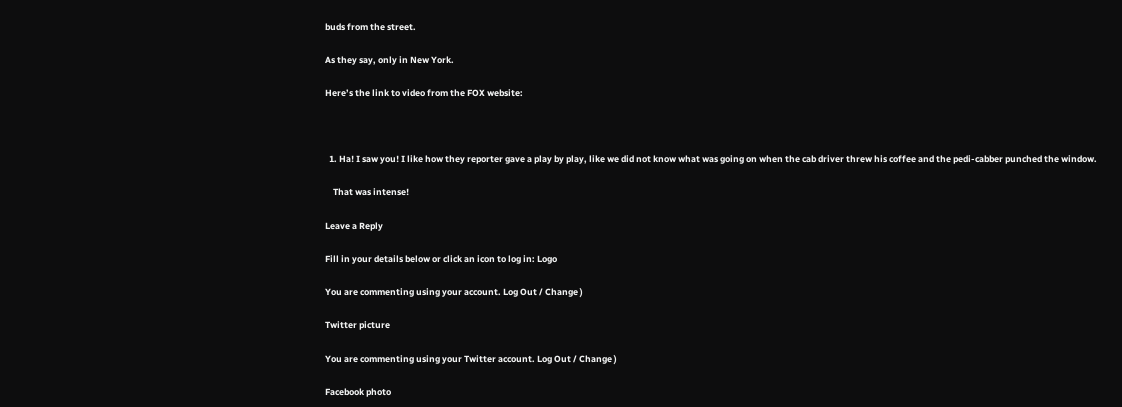buds from the street.

As they say, only in New York.

Here’s the link to video from the FOX website:



  1. Ha! I saw you! I like how they reporter gave a play by play, like we did not know what was going on when the cab driver threw his coffee and the pedi-cabber punched the window.

    That was intense!

Leave a Reply

Fill in your details below or click an icon to log in: Logo

You are commenting using your account. Log Out / Change )

Twitter picture

You are commenting using your Twitter account. Log Out / Change )

Facebook photo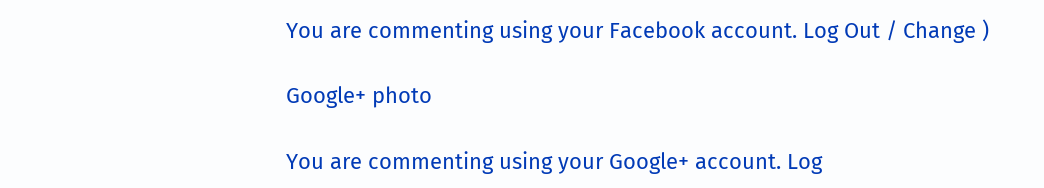You are commenting using your Facebook account. Log Out / Change )

Google+ photo

You are commenting using your Google+ account. Log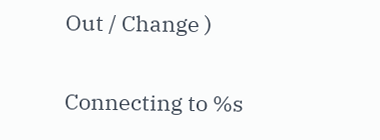Out / Change )

Connecting to %s